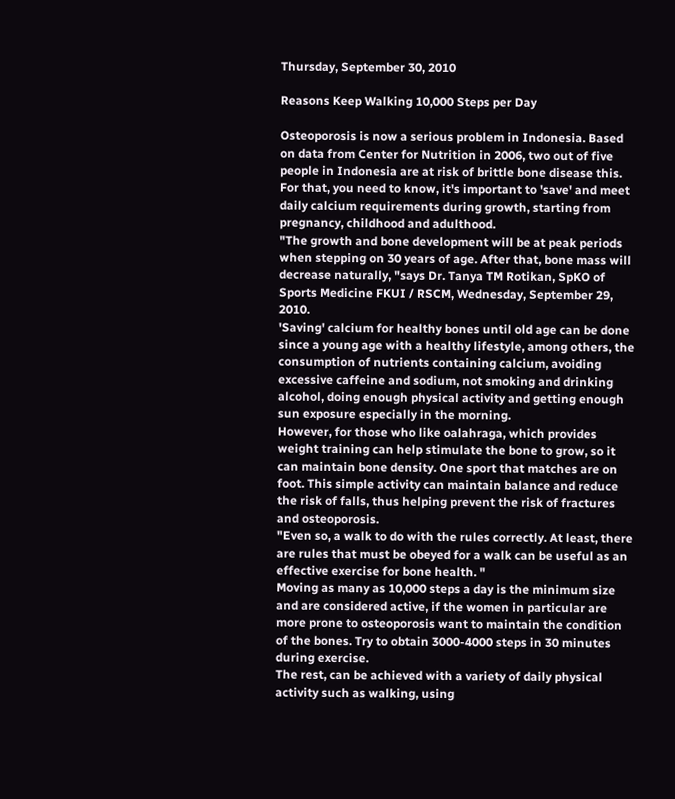Thursday, September 30, 2010

Reasons Keep Walking 10,000 Steps per Day

Osteoporosis is now a serious problem in Indonesia. Based on data from Center for Nutrition in 2006, two out of five people in Indonesia are at risk of brittle bone disease this.
For that, you need to know, it's important to 'save' and meet daily calcium requirements during growth, starting from pregnancy, childhood and adulthood.
"The growth and bone development will be at peak periods when stepping on 30 years of age. After that, bone mass will decrease naturally, "says Dr. Tanya TM Rotikan, SpKO of Sports Medicine FKUI / RSCM, Wednesday, September 29, 2010.
'Saving' calcium for healthy bones until old age can be done since a young age with a healthy lifestyle, among others, the consumption of nutrients containing calcium, avoiding excessive caffeine and sodium, not smoking and drinking alcohol, doing enough physical activity and getting enough sun exposure especially in the morning.
However, for those who like oalahraga, which provides weight training can help stimulate the bone to grow, so it can maintain bone density. One sport that matches are on foot. This simple activity can maintain balance and reduce the risk of falls, thus helping prevent the risk of fractures and osteoporosis.
"Even so, a walk to do with the rules correctly. At least, there are rules that must be obeyed for a walk can be useful as an effective exercise for bone health. "
Moving as many as 10,000 steps a day is the minimum size and are considered active, if the women in particular are more prone to osteoporosis want to maintain the condition of the bones. Try to obtain 3000-4000 steps in 30 minutes during exercise.
The rest, can be achieved with a variety of daily physical activity such as walking, using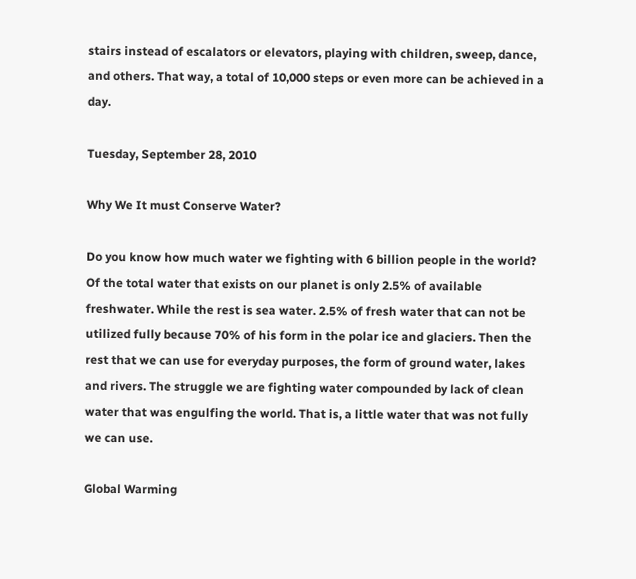stairs instead of escalators or elevators, playing with children, sweep, dance, and others. That way, a total of 10,000 steps or even more can be achieved in a day.

Tuesday, September 28, 2010

Why We It must Conserve Water?

Do you know how much water we fighting with 6 billion people in the world? Of the total water that exists on our planet is only 2.5% of available freshwater. While the rest is sea water. 2.5% of fresh water that can not be utilized fully because 70% of his form in the polar ice and glaciers. Then the rest that we can use for everyday purposes, the form of ground water, lakes and rivers. The struggle we are fighting water compounded by lack of clean water that was engulfing the world. That is, a little water that was not fully we can use.

Global Warming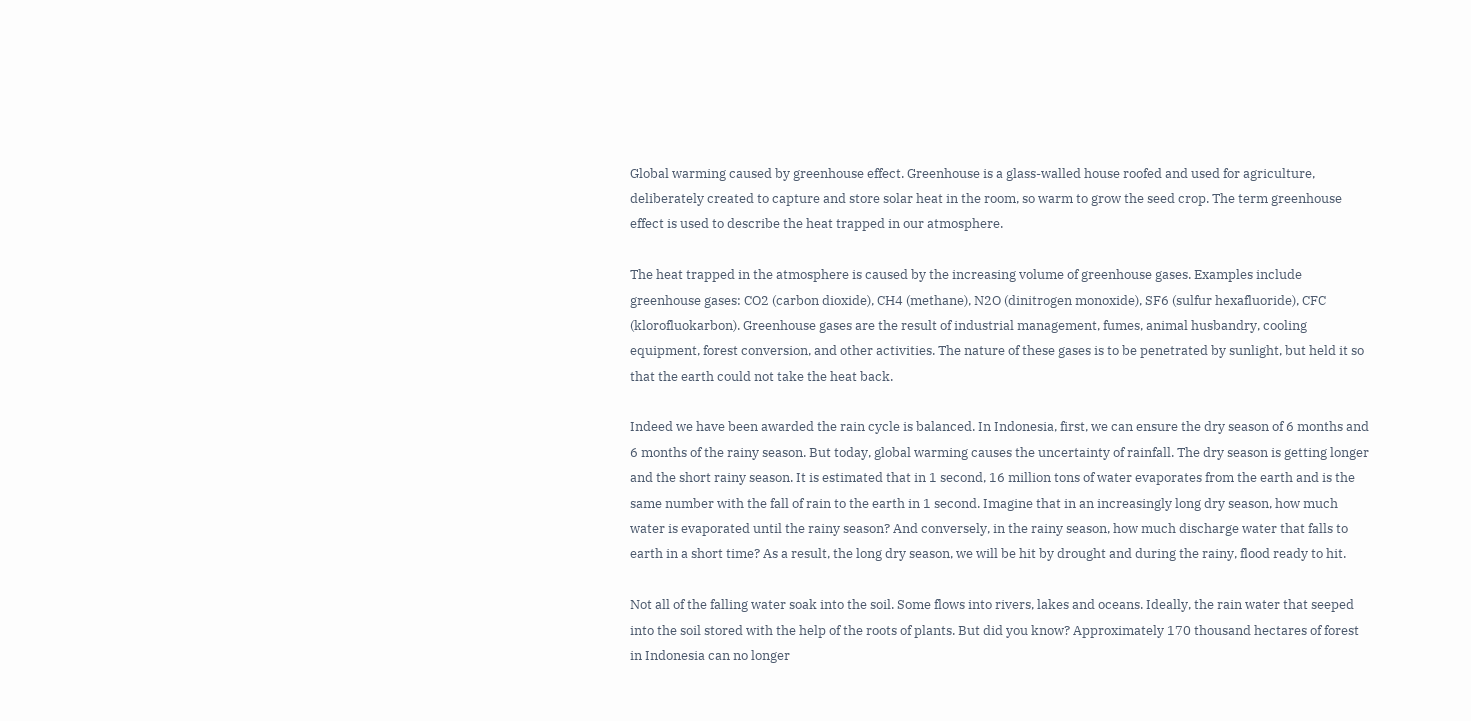Global warming caused by greenhouse effect. Greenhouse is a glass-walled house roofed and used for agriculture, deliberately created to capture and store solar heat in the room, so warm to grow the seed crop. The term greenhouse effect is used to describe the heat trapped in our atmosphere.

The heat trapped in the atmosphere is caused by the increasing volume of greenhouse gases. Examples include greenhouse gases: CO2 (carbon dioxide), CH4 (methane), N2O (dinitrogen monoxide), SF6 (sulfur hexafluoride), CFC (klorofluokarbon). Greenhouse gases are the result of industrial management, fumes, animal husbandry, cooling equipment, forest conversion, and other activities. The nature of these gases is to be penetrated by sunlight, but held it so that the earth could not take the heat back.

Indeed we have been awarded the rain cycle is balanced. In Indonesia, first, we can ensure the dry season of 6 months and 6 months of the rainy season. But today, global warming causes the uncertainty of rainfall. The dry season is getting longer and the short rainy season. It is estimated that in 1 second, 16 million tons of water evaporates from the earth and is the same number with the fall of rain to the earth in 1 second. Imagine that in an increasingly long dry season, how much water is evaporated until the rainy season? And conversely, in the rainy season, how much discharge water that falls to earth in a short time? As a result, the long dry season, we will be hit by drought and during the rainy, flood ready to hit.

Not all of the falling water soak into the soil. Some flows into rivers, lakes and oceans. Ideally, the rain water that seeped into the soil stored with the help of the roots of plants. But did you know? Approximately 170 thousand hectares of forest in Indonesia can no longer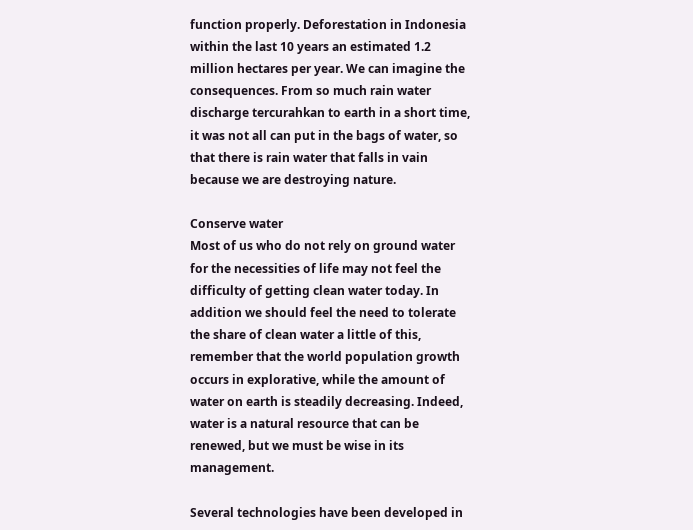function properly. Deforestation in Indonesia within the last 10 years an estimated 1.2 million hectares per year. We can imagine the consequences. From so much rain water discharge tercurahkan to earth in a short time, it was not all can put in the bags of water, so that there is rain water that falls in vain because we are destroying nature.

Conserve water
Most of us who do not rely on ground water for the necessities of life may not feel the difficulty of getting clean water today. In addition we should feel the need to tolerate the share of clean water a little of this, remember that the world population growth occurs in explorative, while the amount of water on earth is steadily decreasing. Indeed, water is a natural resource that can be renewed, but we must be wise in its management.

Several technologies have been developed in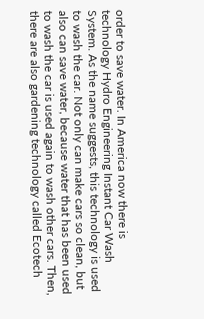order to save water. In America now there is technology Hydro Engineering Instant Car Wash System. As the name suggests, this technology is used to wash the car. Not only can make cars so clean, but also can save water, because water that has been used to wash the car is used again to wash other cars. Then, there are also gardening technology called Ecotech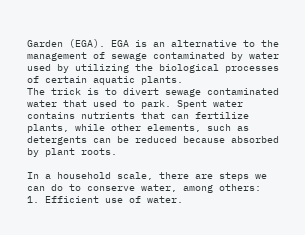Garden (EGA). EGA is an alternative to the management of sewage contaminated by water used by utilizing the biological processes of certain aquatic plants.
The trick is to divert sewage contaminated water that used to park. Spent water contains nutrients that can fertilize plants, while other elements, such as detergents can be reduced because absorbed by plant roots.

In a household scale, there are steps we can do to conserve water, among others:
1. Efficient use of water.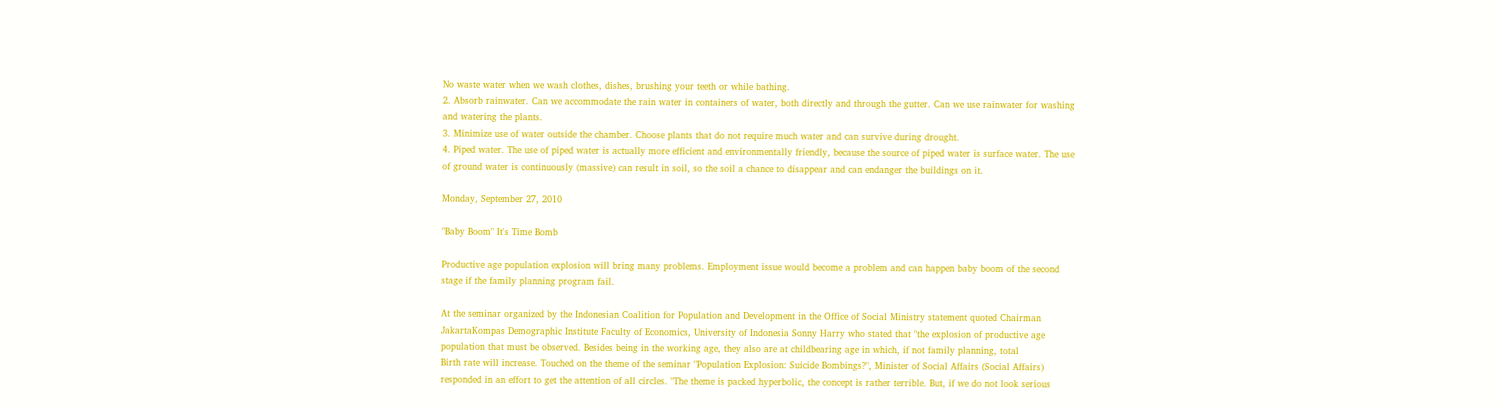No waste water when we wash clothes, dishes, brushing your teeth or while bathing.
2. Absorb rainwater. Can we accommodate the rain water in containers of water, both directly and through the gutter. Can we use rainwater for washing and watering the plants.
3. Minimize use of water outside the chamber. Choose plants that do not require much water and can survive during drought.
4. Piped water. The use of piped water is actually more efficient and environmentally friendly, because the source of piped water is surface water. The use of ground water is continuously (massive) can result in soil, so the soil a chance to disappear and can endanger the buildings on it.

Monday, September 27, 2010

"Baby Boom" It's Time Bomb

Productive age population explosion will bring many problems. Employment issue would become a problem and can happen baby boom of the second stage if the family planning program fail.

At the seminar organized by the Indonesian Coalition for Population and Development in the Office of Social Ministry statement quoted Chairman JakartaKompas Demographic Institute Faculty of Economics, University of Indonesia Sonny Harry who stated that "the explosion of productive age population that must be observed. Besides being in the working age, they also are at childbearing age in which, if not family planning, total
Birth rate will increase. Touched on the theme of the seminar "Population Explosion: Suicide Bombings?", Minister of Social Affairs (Social Affairs) responded in an effort to get the attention of all circles. "The theme is packed hyperbolic, the concept is rather terrible. But, if we do not look serious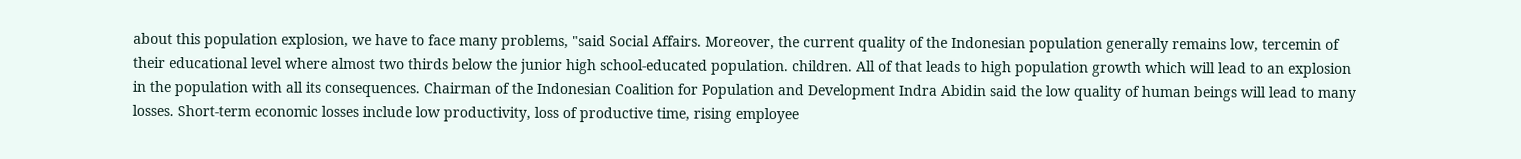about this population explosion, we have to face many problems, "said Social Affairs. Moreover, the current quality of the Indonesian population generally remains low, tercemin of their educational level where almost two thirds below the junior high school-educated population. children. All of that leads to high population growth which will lead to an explosion in the population with all its consequences. Chairman of the Indonesian Coalition for Population and Development Indra Abidin said the low quality of human beings will lead to many losses. Short-term economic losses include low productivity, loss of productive time, rising employee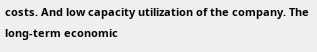costs. And low capacity utilization of the company. The long-term economic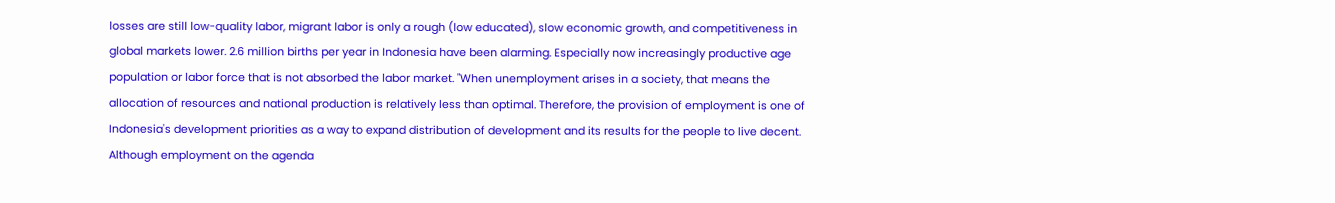losses are still low-quality labor, migrant labor is only a rough (low educated), slow economic growth, and competitiveness in global markets lower. 2.6 million births per year in Indonesia have been alarming. Especially now increasingly productive age population or labor force that is not absorbed the labor market. "When unemployment arises in a society, that means the allocation of resources and national production is relatively less than optimal. Therefore, the provision of employment is one of Indonesia's development priorities as a way to expand distribution of development and its results for the people to live decent. Although employment on the agenda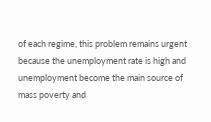of each regime, this problem remains urgent because the unemployment rate is high and unemployment become the main source of mass poverty and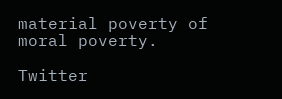material poverty of moral poverty.

Twitter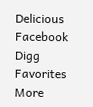Delicious Facebook Digg Favorites More